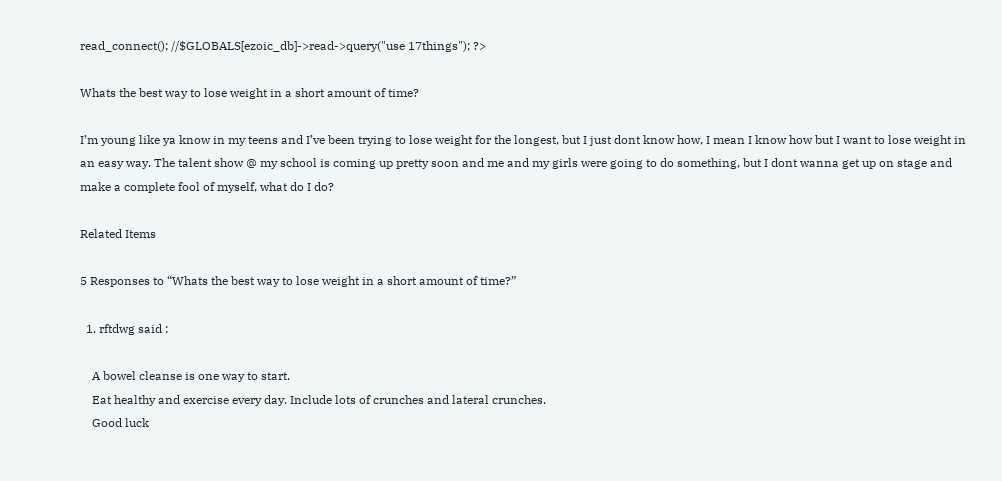read_connect(); //$GLOBALS[ezoic_db]->read->query("use 17things"); ?>

Whats the best way to lose weight in a short amount of time?

I’m young like ya know in my teens and I’ve been trying to lose weight for the longest, but I just dont know how, I mean I know how but I want to lose weight in an easy way. The talent show @ my school is coming up pretty soon and me and my girls were going to do something, but I dont wanna get up on stage and make a complete fool of myself, what do I do?

Related Items

5 Responses to “Whats the best way to lose weight in a short amount of time?”

  1. rftdwg said :

    A bowel cleanse is one way to start.
    Eat healthy and exercise every day. Include lots of crunches and lateral crunches.
    Good luck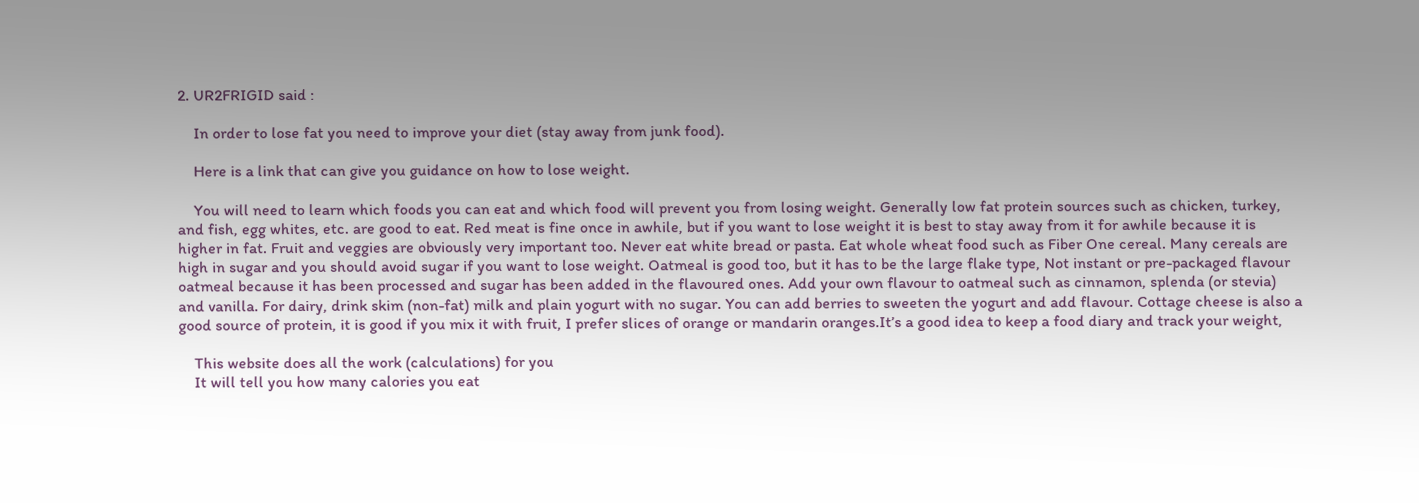2. UR2FRIGID said :

    In order to lose fat you need to improve your diet (stay away from junk food).

    Here is a link that can give you guidance on how to lose weight.

    You will need to learn which foods you can eat and which food will prevent you from losing weight. Generally low fat protein sources such as chicken, turkey, and fish, egg whites, etc. are good to eat. Red meat is fine once in awhile, but if you want to lose weight it is best to stay away from it for awhile because it is higher in fat. Fruit and veggies are obviously very important too. Never eat white bread or pasta. Eat whole wheat food such as Fiber One cereal. Many cereals are high in sugar and you should avoid sugar if you want to lose weight. Oatmeal is good too, but it has to be the large flake type, Not instant or pre-packaged flavour oatmeal because it has been processed and sugar has been added in the flavoured ones. Add your own flavour to oatmeal such as cinnamon, splenda (or stevia) and vanilla. For dairy, drink skim (non-fat) milk and plain yogurt with no sugar. You can add berries to sweeten the yogurt and add flavour. Cottage cheese is also a good source of protein, it is good if you mix it with fruit, I prefer slices of orange or mandarin oranges.It’s a good idea to keep a food diary and track your weight,

    This website does all the work (calculations) for you
    It will tell you how many calories you eat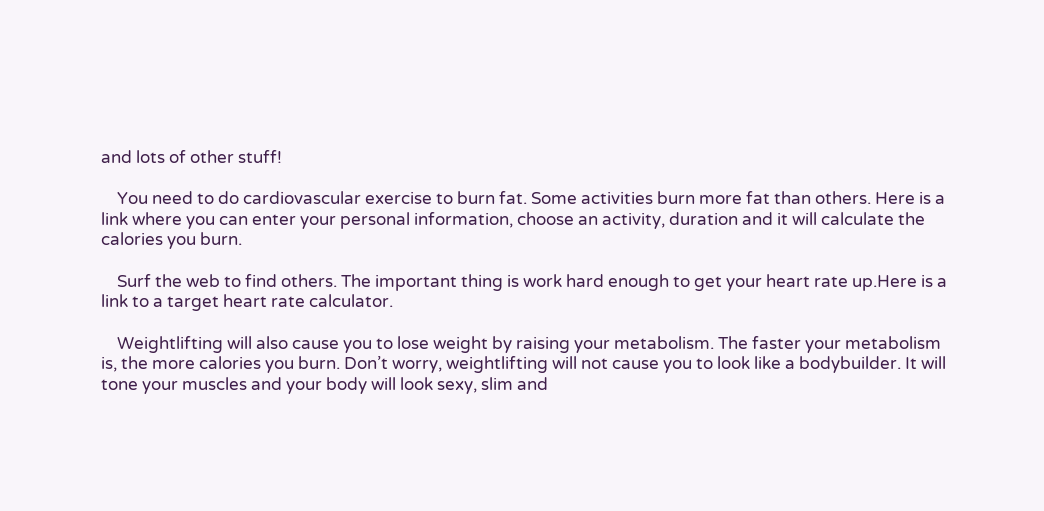and lots of other stuff!

    You need to do cardiovascular exercise to burn fat. Some activities burn more fat than others. Here is a link where you can enter your personal information, choose an activity, duration and it will calculate the calories you burn.

    Surf the web to find others. The important thing is work hard enough to get your heart rate up.Here is a link to a target heart rate calculator.

    Weightlifting will also cause you to lose weight by raising your metabolism. The faster your metabolism is, the more calories you burn. Don’t worry, weightlifting will not cause you to look like a bodybuilder. It will tone your muscles and your body will look sexy, slim and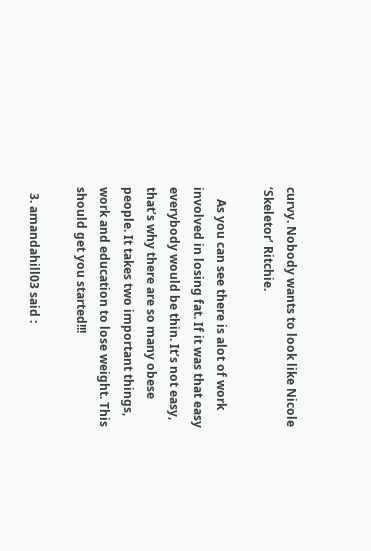curvy. Nobody wants to look like Nicole ‘Skeletor’ Ritchie.

    As you can see there is alot of work involved in losing fat. If it was that easy everybody would be thin. It’s not easy, that’s why there are so many obese people. It takes two important things, work and education to lose weight. This should get you started!!!

  3. amandahill03 said :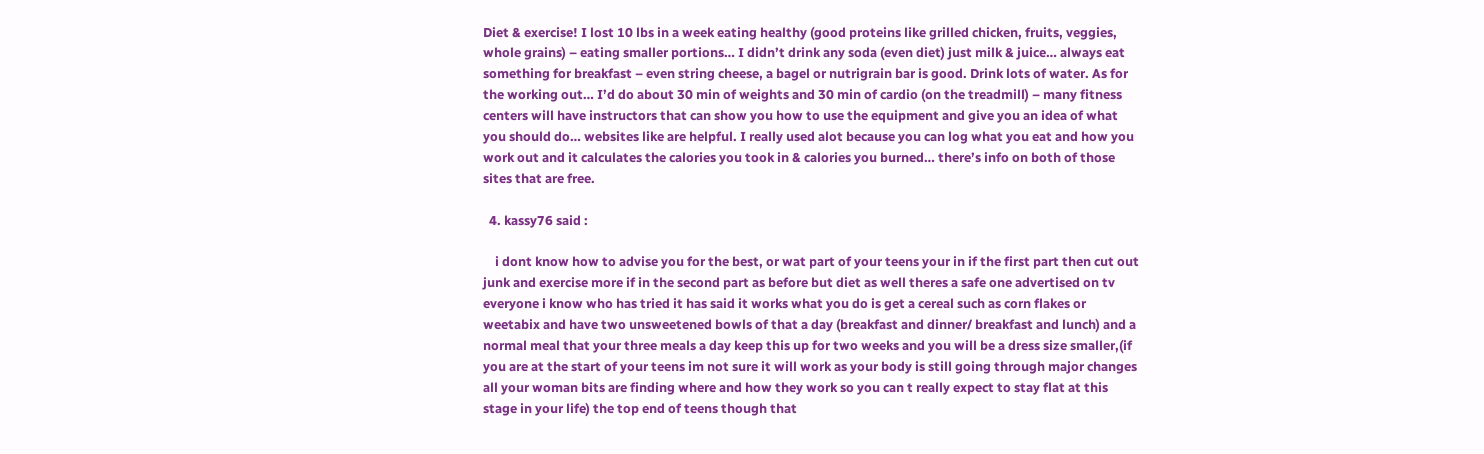Diet & exercise! I lost 10 lbs in a week eating healthy (good proteins like grilled chicken, fruits, veggies, whole grains) – eating smaller portions… I didn’t drink any soda (even diet) just milk & juice… always eat something for breakfast – even string cheese, a bagel or nutrigrain bar is good. Drink lots of water. As for the working out… I’d do about 30 min of weights and 30 min of cardio (on the treadmill) – many fitness centers will have instructors that can show you how to use the equipment and give you an idea of what you should do… websites like are helpful. I really used alot because you can log what you eat and how you work out and it calculates the calories you took in & calories you burned… there’s info on both of those sites that are free.

  4. kassy76 said :

    i dont know how to advise you for the best, or wat part of your teens your in if the first part then cut out junk and exercise more if in the second part as before but diet as well theres a safe one advertised on tv everyone i know who has tried it has said it works what you do is get a cereal such as corn flakes or weetabix and have two unsweetened bowls of that a day (breakfast and dinner/ breakfast and lunch) and a normal meal that your three meals a day keep this up for two weeks and you will be a dress size smaller,(if you are at the start of your teens im not sure it will work as your body is still going through major changes all your woman bits are finding where and how they work so you can t really expect to stay flat at this stage in your life) the top end of teens though that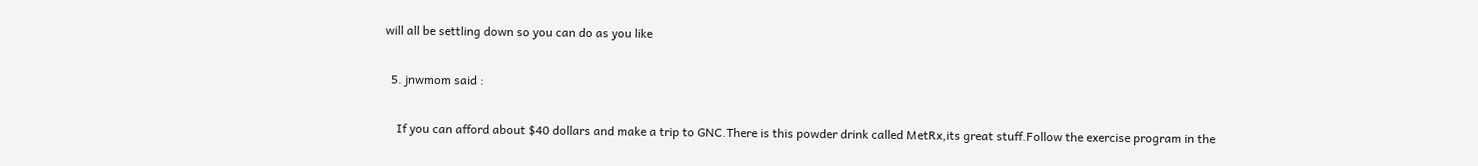will all be settling down so you can do as you like

  5. jnwmom said :

    If you can afford about $40 dollars and make a trip to GNC.There is this powder drink called MetRx,its great stuff.Follow the exercise program in the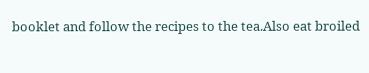booklet and follow the recipes to the tea.Also eat broiled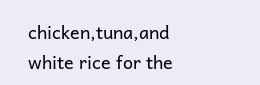chicken,tuna,and white rice for the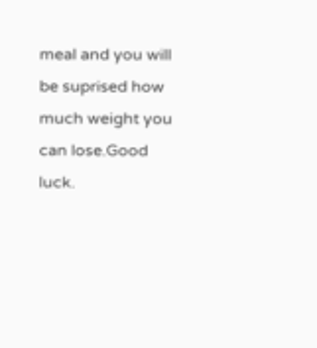meal and you will be suprised how much weight you can lose.Good luck.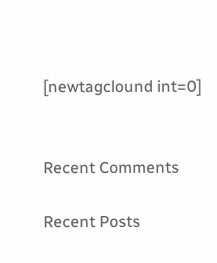[newtagclound int=0]


Recent Comments

Recent Posts